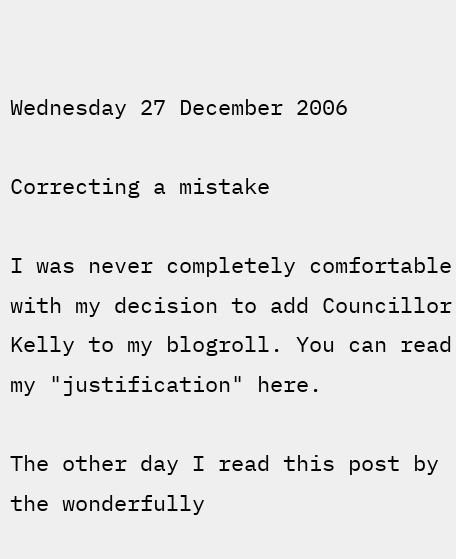Wednesday 27 December 2006

Correcting a mistake

I was never completely comfortable with my decision to add Councillor Kelly to my blogroll. You can read my "justification" here.

The other day I read this post by the wonderfully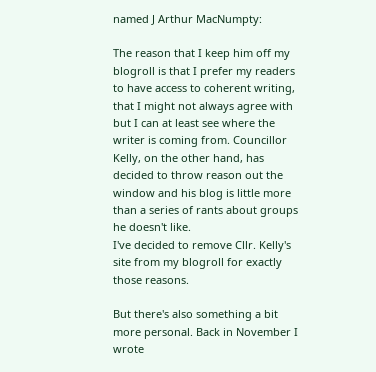named J Arthur MacNumpty:

The reason that I keep him off my blogroll is that I prefer my readers to have access to coherent writing, that I might not always agree with but I can at least see where the writer is coming from. Councillor Kelly, on the other hand, has decided to throw reason out the window and his blog is little more than a series of rants about groups he doesn't like.
I've decided to remove Cllr. Kelly's site from my blogroll for exactly those reasons.

But there's also something a bit more personal. Back in November I wrote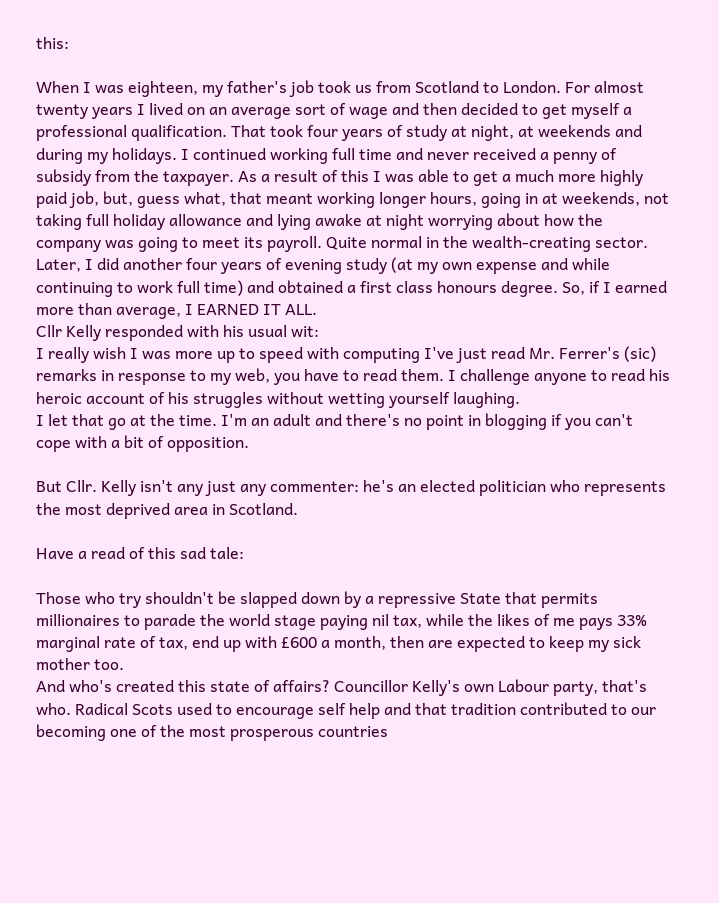this:

When I was eighteen, my father's job took us from Scotland to London. For almost twenty years I lived on an average sort of wage and then decided to get myself a professional qualification. That took four years of study at night, at weekends and during my holidays. I continued working full time and never received a penny of subsidy from the taxpayer. As a result of this I was able to get a much more highly paid job, but, guess what, that meant working longer hours, going in at weekends, not taking full holiday allowance and lying awake at night worrying about how the company was going to meet its payroll. Quite normal in the wealth-creating sector. Later, I did another four years of evening study (at my own expense and while continuing to work full time) and obtained a first class honours degree. So, if I earned more than average, I EARNED IT ALL.
Cllr Kelly responded with his usual wit:
I really wish I was more up to speed with computing I've just read Mr. Ferrer's (sic) remarks in response to my web, you have to read them. I challenge anyone to read his heroic account of his struggles without wetting yourself laughing.
I let that go at the time. I'm an adult and there's no point in blogging if you can't cope with a bit of opposition.

But Cllr. Kelly isn't any just any commenter: he's an elected politician who represents the most deprived area in Scotland.

Have a read of this sad tale:

Those who try shouldn't be slapped down by a repressive State that permits millionaires to parade the world stage paying nil tax, while the likes of me pays 33% marginal rate of tax, end up with £600 a month, then are expected to keep my sick mother too.
And who's created this state of affairs? Councillor Kelly's own Labour party, that's who. Radical Scots used to encourage self help and that tradition contributed to our becoming one of the most prosperous countries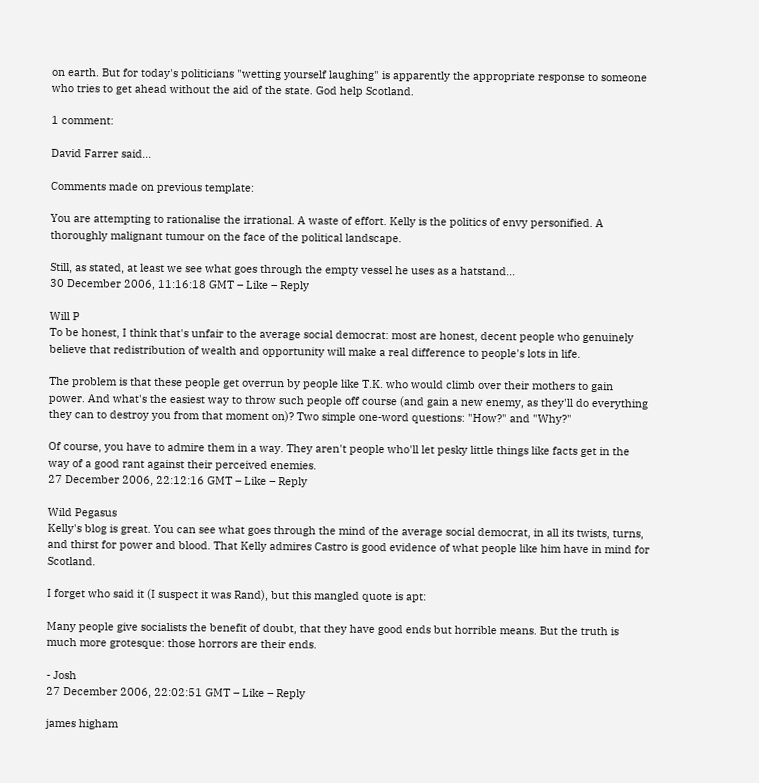on earth. But for today's politicians "wetting yourself laughing" is apparently the appropriate response to someone who tries to get ahead without the aid of the state. God help Scotland.

1 comment:

David Farrer said...

Comments made on previous template:

You are attempting to rationalise the irrational. A waste of effort. Kelly is the politics of envy personified. A thoroughly malignant tumour on the face of the political landscape.

Still, as stated, at least we see what goes through the empty vessel he uses as a hatstand...
30 December 2006, 11:16:18 GMT – Like – Reply

Will P
To be honest, I think that's unfair to the average social democrat: most are honest, decent people who genuinely believe that redistribution of wealth and opportunity will make a real difference to people's lots in life.

The problem is that these people get overrun by people like T.K. who would climb over their mothers to gain power. And what's the easiest way to throw such people off course (and gain a new enemy, as they'll do everything they can to destroy you from that moment on)? Two simple one-word questions: "How?" and "Why?"

Of course, you have to admire them in a way. They aren't people who'll let pesky little things like facts get in the way of a good rant against their perceived enemies.
27 December 2006, 22:12:16 GMT – Like – Reply

Wild Pegasus
Kelly's blog is great. You can see what goes through the mind of the average social democrat, in all its twists, turns, and thirst for power and blood. That Kelly admires Castro is good evidence of what people like him have in mind for Scotland.

I forget who said it (I suspect it was Rand), but this mangled quote is apt:

Many people give socialists the benefit of doubt, that they have good ends but horrible means. But the truth is much more grotesque: those horrors are their ends.

- Josh
27 December 2006, 22:02:51 GMT – Like – Reply

james higham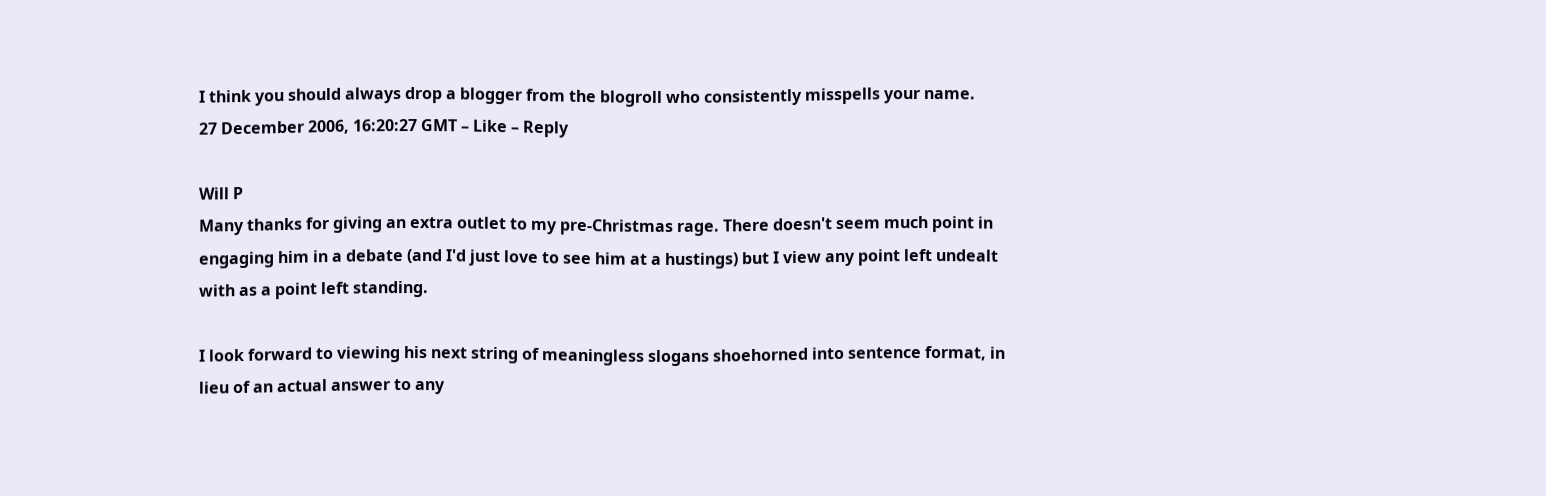I think you should always drop a blogger from the blogroll who consistently misspells your name.
27 December 2006, 16:20:27 GMT – Like – Reply

Will P
Many thanks for giving an extra outlet to my pre-Christmas rage. There doesn't seem much point in engaging him in a debate (and I'd just love to see him at a hustings) but I view any point left undealt with as a point left standing.

I look forward to viewing his next string of meaningless slogans shoehorned into sentence format, in lieu of an actual answer to any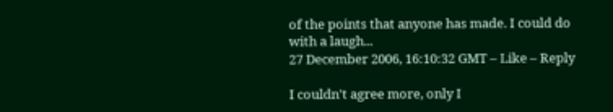of the points that anyone has made. I could do with a laugh...
27 December 2006, 16:10:32 GMT – Like – Reply

I couldn't agree more, only I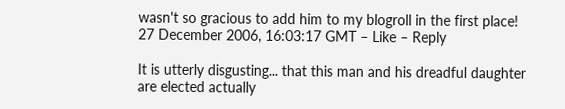wasn't so gracious to add him to my blogroll in the first place!
27 December 2006, 16:03:17 GMT – Like – Reply

It is utterly disgusting... that this man and his dreadful daughter are elected actually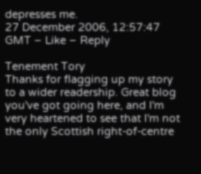depresses me.
27 December 2006, 12:57:47 GMT – Like – Reply

Tenement Tory
Thanks for flagging up my story to a wider readership. Great blog you've got going here, and I'm very heartened to see that I'm not the only Scottish right-of-centre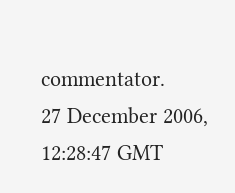commentator.
27 December 2006, 12:28:47 GMT